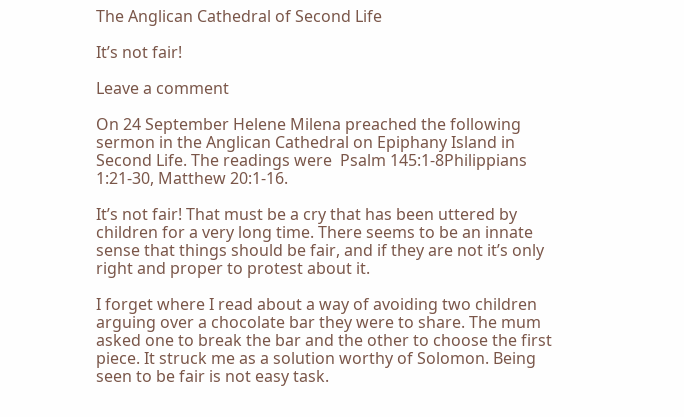The Anglican Cathedral of Second Life

It’s not fair!

Leave a comment

On 24 September Helene Milena preached the following sermon in the Anglican Cathedral on Epiphany Island in Second Life. The readings were  Psalm 145:1-8Philippians 1:21-30, Matthew 20:1-16.

It’s not fair! That must be a cry that has been uttered by children for a very long time. There seems to be an innate sense that things should be fair, and if they are not it’s only right and proper to protest about it.

I forget where I read about a way of avoiding two children arguing over a chocolate bar they were to share. The mum asked one to break the bar and the other to choose the first piece. It struck me as a solution worthy of Solomon. Being seen to be fair is not easy task.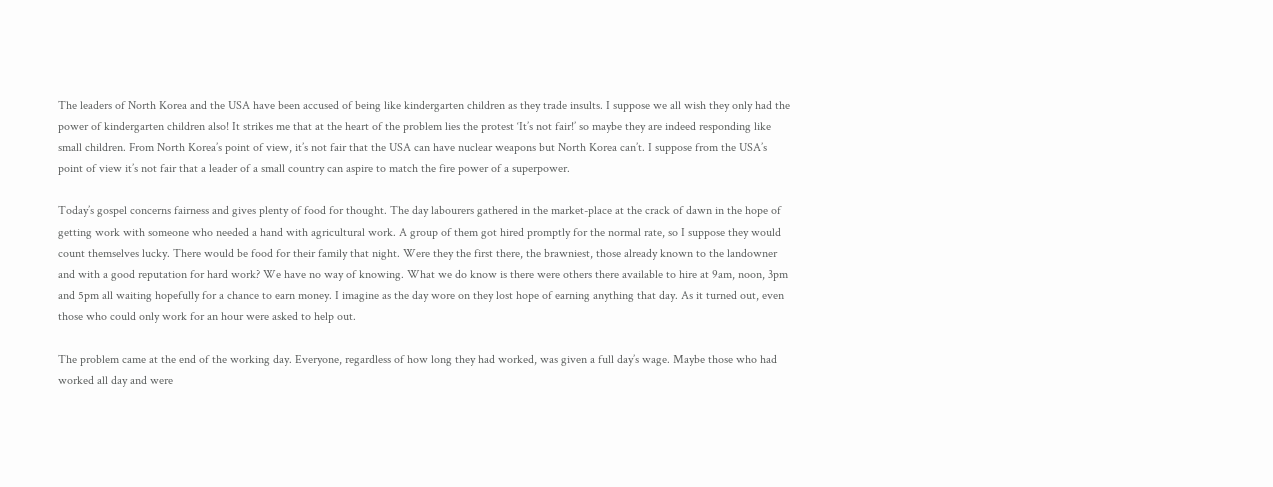The leaders of North Korea and the USA have been accused of being like kindergarten children as they trade insults. I suppose we all wish they only had the power of kindergarten children also! It strikes me that at the heart of the problem lies the protest ‘It’s not fair!’ so maybe they are indeed responding like small children. From North Korea’s point of view, it’s not fair that the USA can have nuclear weapons but North Korea can’t. I suppose from the USA’s point of view it’s not fair that a leader of a small country can aspire to match the fire power of a superpower.

Today’s gospel concerns fairness and gives plenty of food for thought. The day labourers gathered in the market-place at the crack of dawn in the hope of getting work with someone who needed a hand with agricultural work. A group of them got hired promptly for the normal rate, so I suppose they would count themselves lucky. There would be food for their family that night. Were they the first there, the brawniest, those already known to the landowner and with a good reputation for hard work? We have no way of knowing. What we do know is there were others there available to hire at 9am, noon, 3pm and 5pm all waiting hopefully for a chance to earn money. I imagine as the day wore on they lost hope of earning anything that day. As it turned out, even those who could only work for an hour were asked to help out.

The problem came at the end of the working day. Everyone, regardless of how long they had worked, was given a full day’s wage. Maybe those who had worked all day and were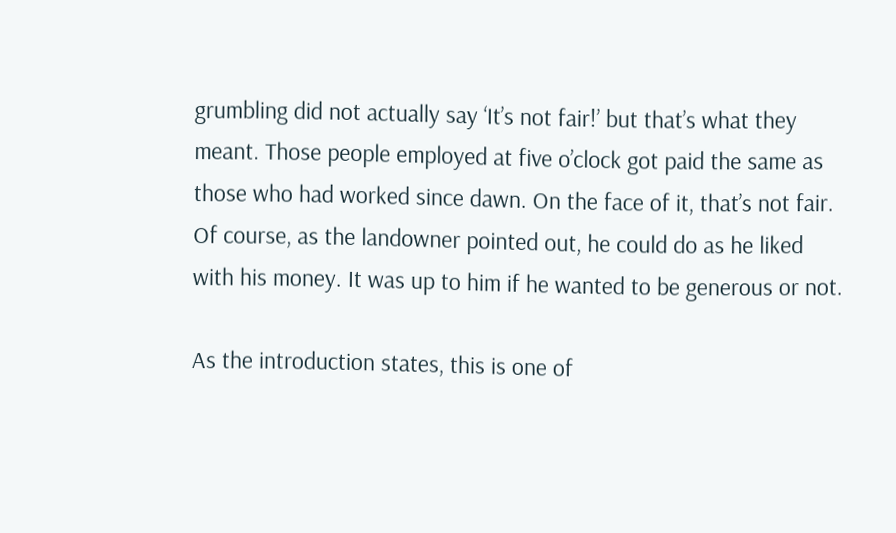grumbling did not actually say ‘It’s not fair!’ but that’s what they meant. Those people employed at five o’clock got paid the same as those who had worked since dawn. On the face of it, that’s not fair. Of course, as the landowner pointed out, he could do as he liked with his money. It was up to him if he wanted to be generous or not.

As the introduction states, this is one of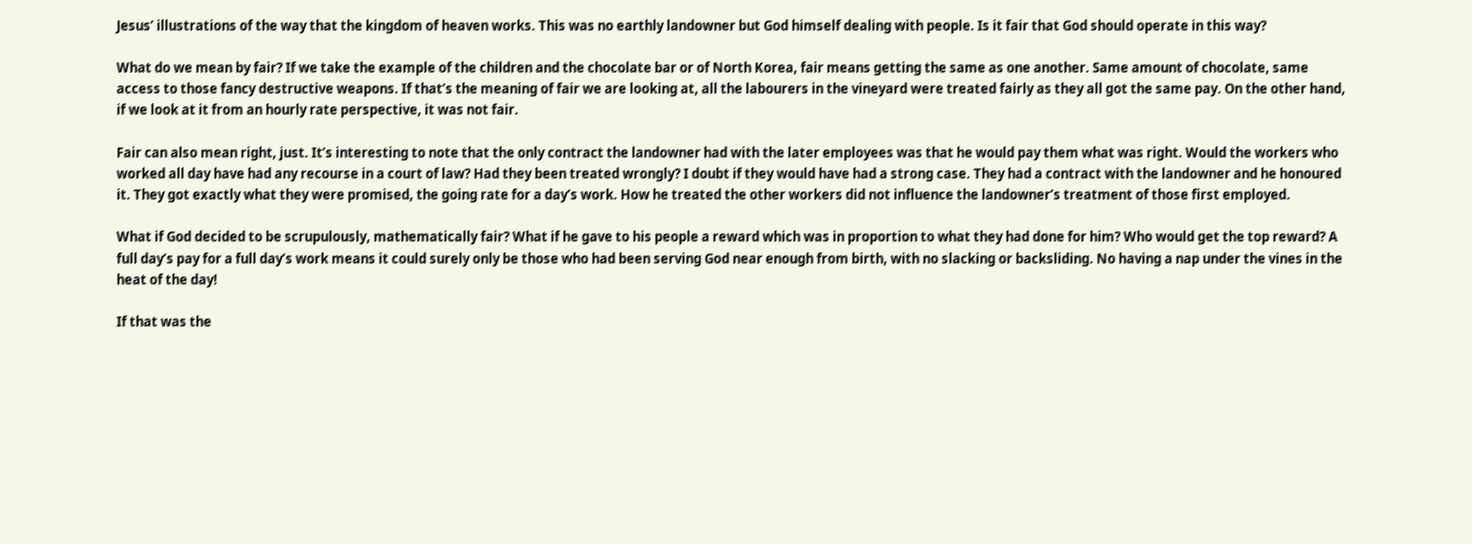Jesus’ illustrations of the way that the kingdom of heaven works. This was no earthly landowner but God himself dealing with people. Is it fair that God should operate in this way?

What do we mean by fair? If we take the example of the children and the chocolate bar or of North Korea, fair means getting the same as one another. Same amount of chocolate, same access to those fancy destructive weapons. If that’s the meaning of fair we are looking at, all the labourers in the vineyard were treated fairly as they all got the same pay. On the other hand, if we look at it from an hourly rate perspective, it was not fair.

Fair can also mean right, just. It’s interesting to note that the only contract the landowner had with the later employees was that he would pay them what was right. Would the workers who worked all day have had any recourse in a court of law? Had they been treated wrongly? I doubt if they would have had a strong case. They had a contract with the landowner and he honoured it. They got exactly what they were promised, the going rate for a day’s work. How he treated the other workers did not influence the landowner’s treatment of those first employed.

What if God decided to be scrupulously, mathematically fair? What if he gave to his people a reward which was in proportion to what they had done for him? Who would get the top reward? A full day’s pay for a full day’s work means it could surely only be those who had been serving God near enough from birth, with no slacking or backsliding. No having a nap under the vines in the heat of the day!

If that was the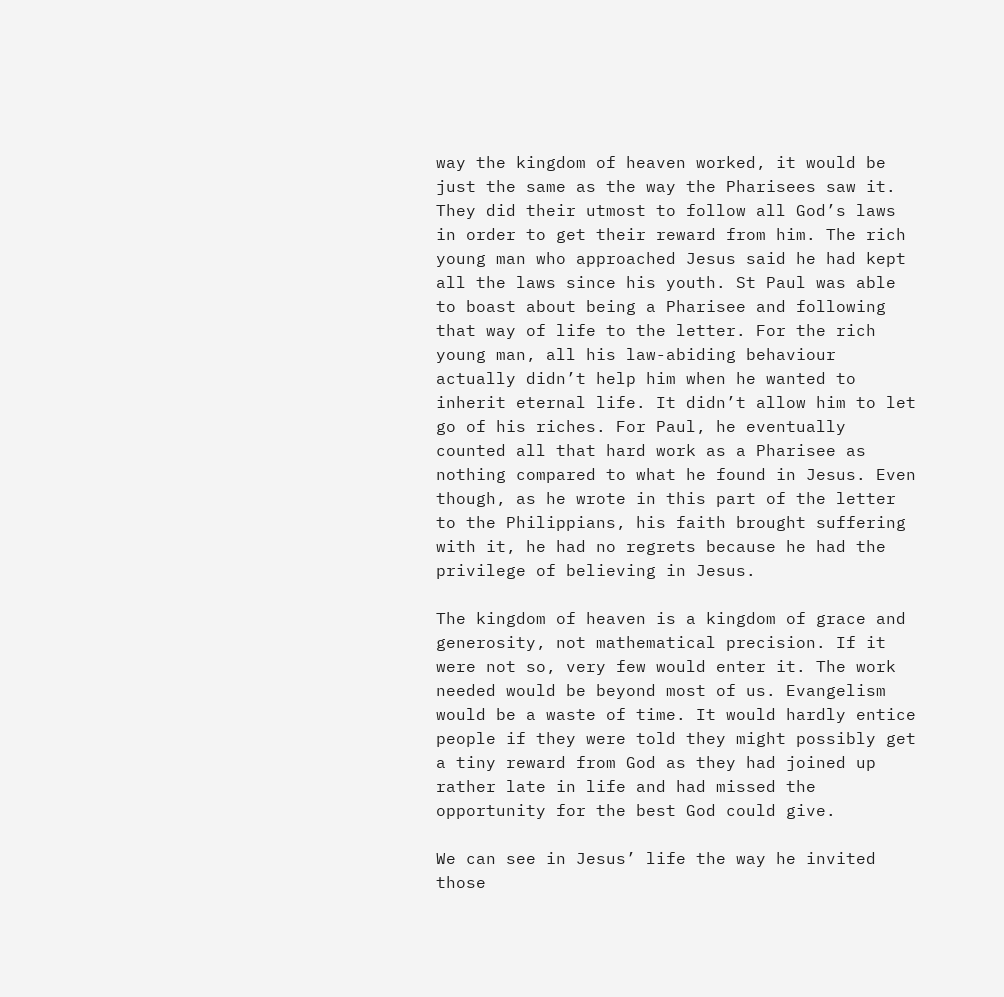way the kingdom of heaven worked, it would be just the same as the way the Pharisees saw it. They did their utmost to follow all God’s laws in order to get their reward from him. The rich young man who approached Jesus said he had kept all the laws since his youth. St Paul was able to boast about being a Pharisee and following that way of life to the letter. For the rich young man, all his law-abiding behaviour actually didn’t help him when he wanted to inherit eternal life. It didn’t allow him to let go of his riches. For Paul, he eventually counted all that hard work as a Pharisee as nothing compared to what he found in Jesus. Even though, as he wrote in this part of the letter to the Philippians, his faith brought suffering with it, he had no regrets because he had the privilege of believing in Jesus.

The kingdom of heaven is a kingdom of grace and generosity, not mathematical precision. If it were not so, very few would enter it. The work needed would be beyond most of us. Evangelism would be a waste of time. It would hardly entice people if they were told they might possibly get a tiny reward from God as they had joined up rather late in life and had missed the opportunity for the best God could give.

We can see in Jesus’ life the way he invited those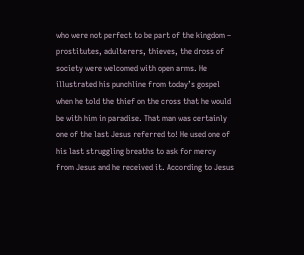who were not perfect to be part of the kingdom – prostitutes, adulterers, thieves, the dross of society were welcomed with open arms. He illustrated his punchline from today’s gospel when he told the thief on the cross that he would be with him in paradise. That man was certainly one of the last Jesus referred to! He used one of his last struggling breaths to ask for mercy from Jesus and he received it. According to Jesus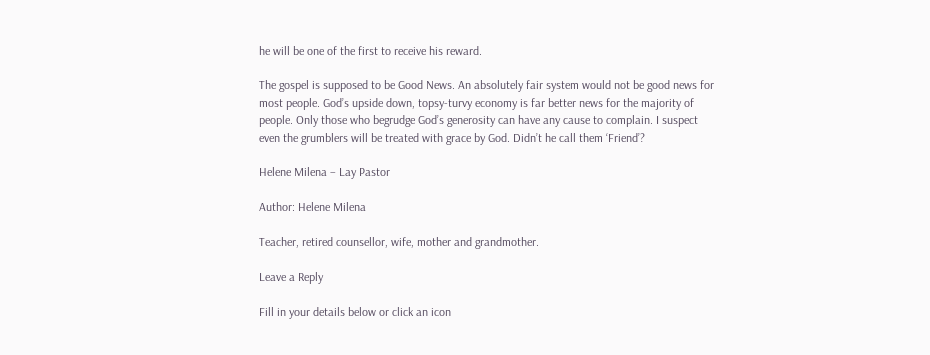he will be one of the first to receive his reward.

The gospel is supposed to be Good News. An absolutely fair system would not be good news for most people. God’s upside down, topsy-turvy economy is far better news for the majority of people. Only those who begrudge God’s generosity can have any cause to complain. I suspect even the grumblers will be treated with grace by God. Didn’t he call them ‘Friend’?

Helene Milena – Lay Pastor

Author: Helene Milena

Teacher, retired counsellor, wife, mother and grandmother.

Leave a Reply

Fill in your details below or click an icon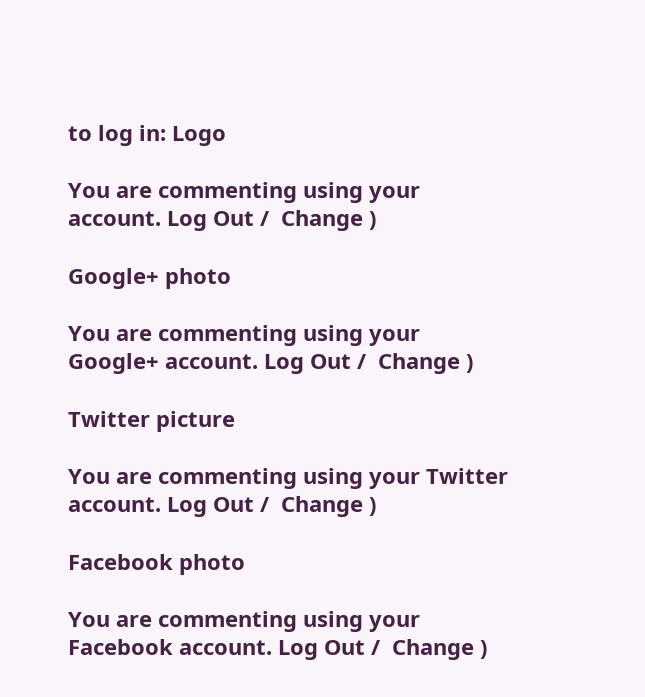to log in: Logo

You are commenting using your account. Log Out /  Change )

Google+ photo

You are commenting using your Google+ account. Log Out /  Change )

Twitter picture

You are commenting using your Twitter account. Log Out /  Change )

Facebook photo

You are commenting using your Facebook account. Log Out /  Change )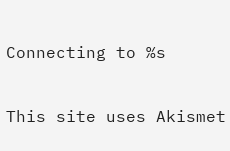Connecting to %s

This site uses Akismet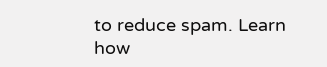to reduce spam. Learn how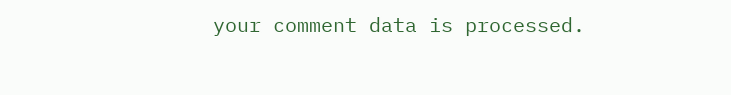your comment data is processed.